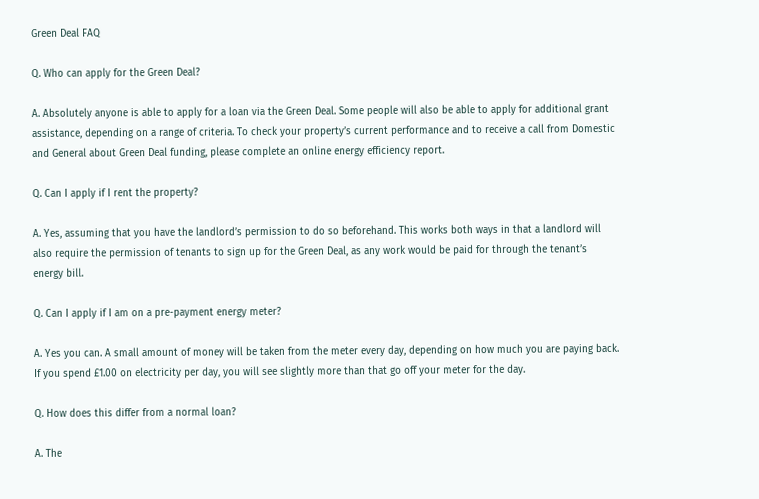Green Deal FAQ

Q. Who can apply for the Green Deal?

A. Absolutely anyone is able to apply for a loan via the Green Deal. Some people will also be able to apply for additional grant assistance, depending on a range of criteria. To check your property’s current performance and to receive a call from Domestic and General about Green Deal funding, please complete an online energy efficiency report.

Q. Can I apply if I rent the property?

A. Yes, assuming that you have the landlord’s permission to do so beforehand. This works both ways in that a landlord will also require the permission of tenants to sign up for the Green Deal, as any work would be paid for through the tenant’s energy bill.

Q. Can I apply if I am on a pre-payment energy meter?

A. Yes you can. A small amount of money will be taken from the meter every day, depending on how much you are paying back. If you spend £1.00 on electricity per day, you will see slightly more than that go off your meter for the day.

Q. How does this differ from a normal loan?

A. The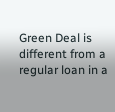Green Deal is different from a regular loan in a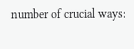number of crucial ways: